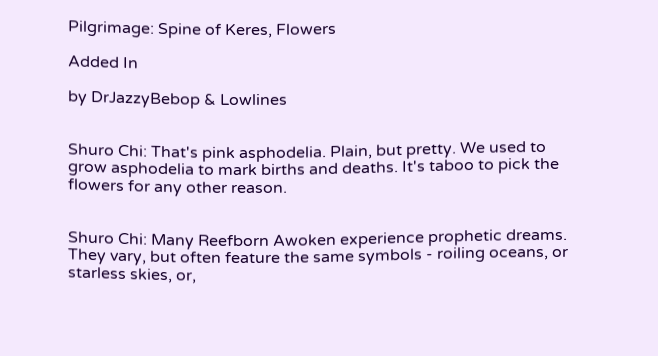Pilgrimage: Spine of Keres, Flowers

Added In

by DrJazzyBebop & Lowlines


Shuro Chi: That's pink asphodelia. Plain, but pretty. We used to grow asphodelia to mark births and deaths. It's taboo to pick the flowers for any other reason.


Shuro Chi: Many Reefborn Awoken experience prophetic dreams. They vary, but often feature the same symbols - roiling oceans, or starless skies, or,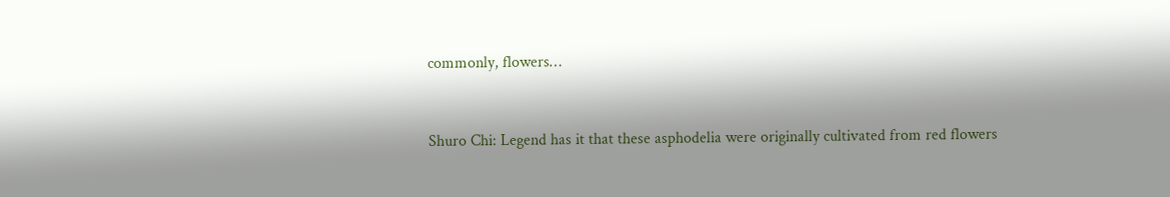commonly, flowers…


Shuro Chi: Legend has it that these asphodelia were originally cultivated from red flowers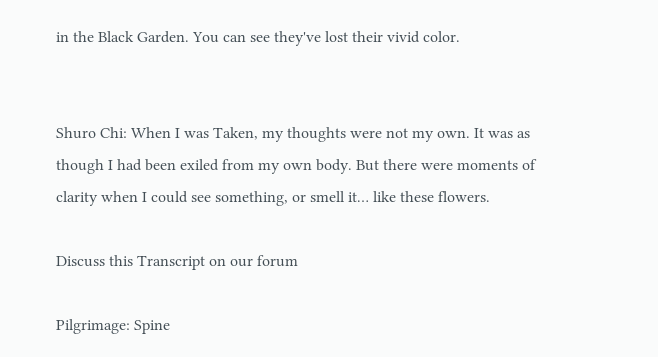in the Black Garden. You can see they've lost their vivid color.


Shuro Chi: When I was Taken, my thoughts were not my own. It was as though I had been exiled from my own body. But there were moments of clarity when I could see something, or smell it… like these flowers.

Discuss this Transcript on our forum

Pilgrimage: Spine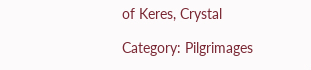of Keres, Crystal

Category: Pilgrimages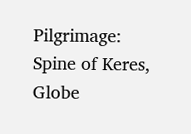Pilgrimage: Spine of Keres, Globe